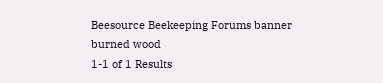Beesource Beekeeping Forums banner
burned wood
1-1 of 1 Results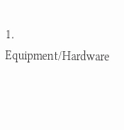1. Equipment/Hardware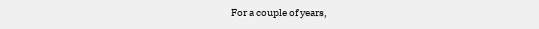For a couple of years,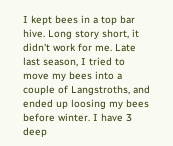I kept bees in a top bar hive. Long story short, it didn't work for me. Late last season, I tried to move my bees into a couple of Langstroths, and ended up loosing my bees before winter. I have 3 deep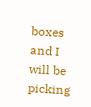boxes and I will be picking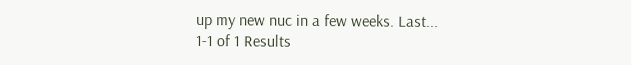up my new nuc in a few weeks. Last...
1-1 of 1 Results